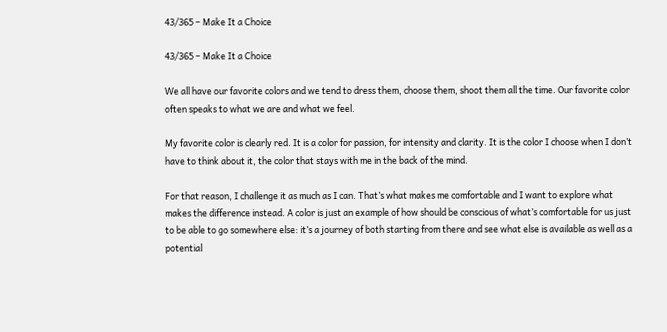43/365 – Make It a Choice

43/365 – Make It a Choice

We all have our favorite colors and we tend to dress them, choose them, shoot them all the time. Our favorite color often speaks to what we are and what we feel.

My favorite color is clearly red. It is a color for passion, for intensity and clarity. It is the color I choose when I don’t have to think about it, the color that stays with me in the back of the mind.

For that reason, I challenge it as much as I can. That’s what makes me comfortable and I want to explore what makes the difference instead. A color is just an example of how should be conscious of what’s comfortable for us just to be able to go somewhere else: it’s a journey of both starting from there and see what else is available as well as a potential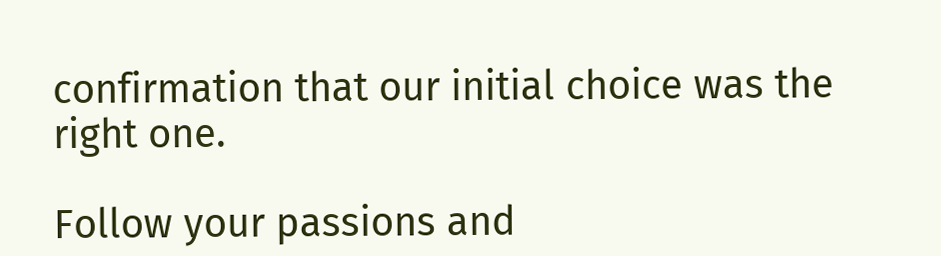confirmation that our initial choice was the right one.

Follow your passions and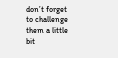don’t forget to challenge them a little bit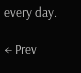every day.

← Prev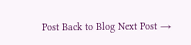Post Back to Blog Next Post →